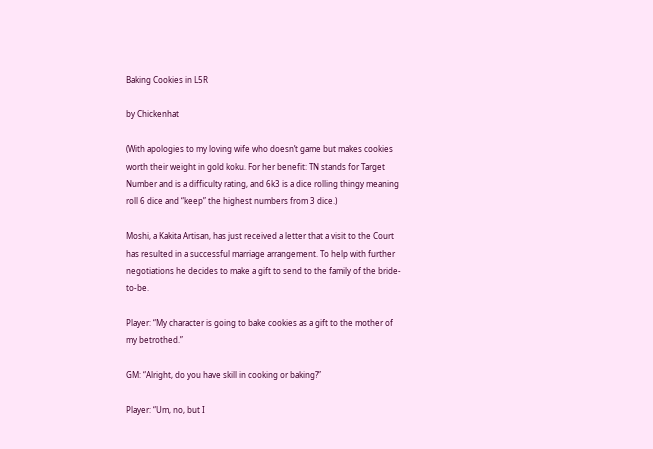Baking Cookies in L5R

by Chickenhat

(With apologies to my loving wife who doesn’t game but makes cookies worth their weight in gold koku. For her benefit: TN stands for Target Number and is a difficulty rating, and 6k3 is a dice rolling thingy meaning roll 6 dice and “keep” the highest numbers from 3 dice.)

Moshi, a Kakita Artisan, has just received a letter that a visit to the Court has resulted in a successful marriage arrangement. To help with further negotiations he decides to make a gift to send to the family of the bride-to-be.

Player: “My character is going to bake cookies as a gift to the mother of my betrothed.”

GM: “Alright, do you have skill in cooking or baking?”

Player: “Um, no, but I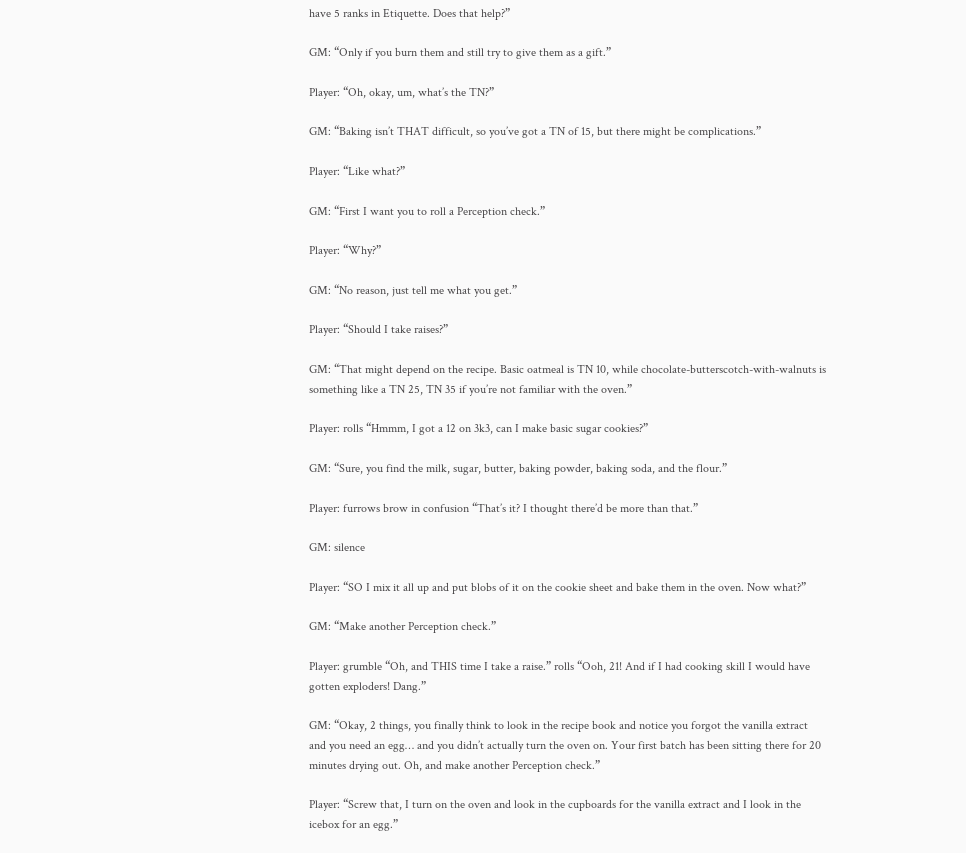have 5 ranks in Etiquette. Does that help?”

GM: “Only if you burn them and still try to give them as a gift.”

Player: “Oh, okay, um, what’s the TN?”

GM: “Baking isn’t THAT difficult, so you’ve got a TN of 15, but there might be complications.”

Player: “Like what?”

GM: “First I want you to roll a Perception check.”

Player: “Why?”

GM: “No reason, just tell me what you get.”

Player: “Should I take raises?”

GM: “That might depend on the recipe. Basic oatmeal is TN 10, while chocolate-butterscotch-with-walnuts is something like a TN 25, TN 35 if you’re not familiar with the oven.”

Player: rolls “Hmmm, I got a 12 on 3k3, can I make basic sugar cookies?”

GM: “Sure, you find the milk, sugar, butter, baking powder, baking soda, and the flour.”

Player: furrows brow in confusion “That’s it? I thought there’d be more than that.”

GM: silence

Player: “SO I mix it all up and put blobs of it on the cookie sheet and bake them in the oven. Now what?”

GM: “Make another Perception check.”

Player: grumble “Oh, and THIS time I take a raise.” rolls “Ooh, 21! And if I had cooking skill I would have gotten exploders! Dang.”

GM: “Okay, 2 things, you finally think to look in the recipe book and notice you forgot the vanilla extract and you need an egg… and you didn’t actually turn the oven on. Your first batch has been sitting there for 20 minutes drying out. Oh, and make another Perception check.”

Player: “Screw that, I turn on the oven and look in the cupboards for the vanilla extract and I look in the icebox for an egg.”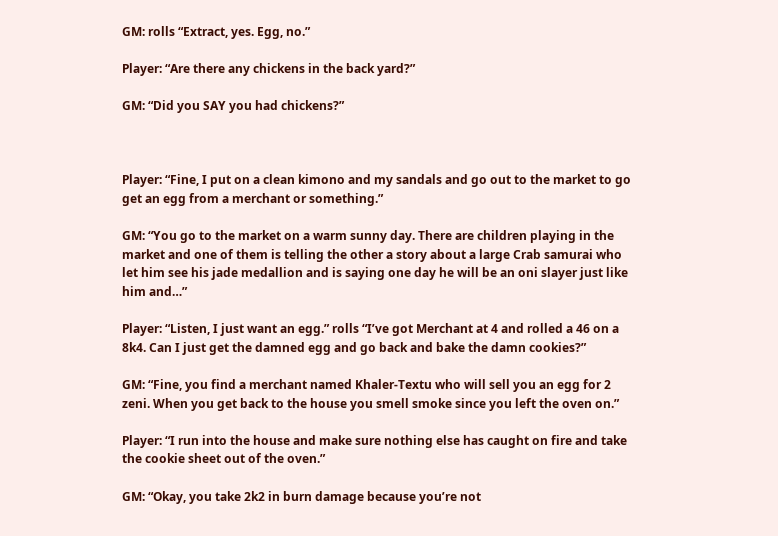GM: rolls “Extract, yes. Egg, no.”

Player: “Are there any chickens in the back yard?”

GM: “Did you SAY you had chickens?”



Player: “Fine, I put on a clean kimono and my sandals and go out to the market to go get an egg from a merchant or something.”

GM: “You go to the market on a warm sunny day. There are children playing in the market and one of them is telling the other a story about a large Crab samurai who let him see his jade medallion and is saying one day he will be an oni slayer just like him and…”

Player: “Listen, I just want an egg.” rolls “I’ve got Merchant at 4 and rolled a 46 on a 8k4. Can I just get the damned egg and go back and bake the damn cookies?”

GM: “Fine, you find a merchant named Khaler-Textu who will sell you an egg for 2 zeni. When you get back to the house you smell smoke since you left the oven on.”

Player: “I run into the house and make sure nothing else has caught on fire and take the cookie sheet out of the oven.”

GM: “Okay, you take 2k2 in burn damage because you’re not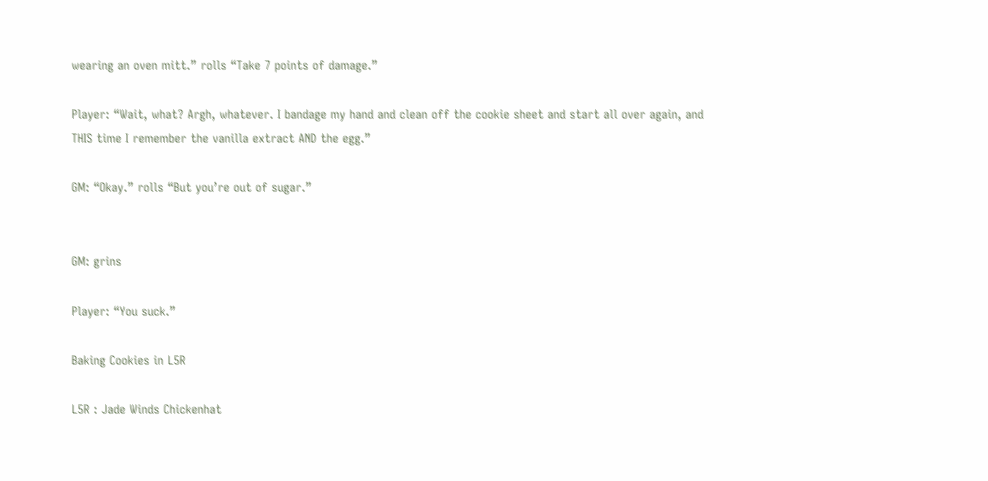wearing an oven mitt.” rolls “Take 7 points of damage.”

Player: “Wait, what? Argh, whatever. I bandage my hand and clean off the cookie sheet and start all over again, and THIS time I remember the vanilla extract AND the egg.”

GM: “Okay.” rolls “But you’re out of sugar.”


GM: grins

Player: “You suck.”

Baking Cookies in L5R

L5R : Jade Winds Chickenhat